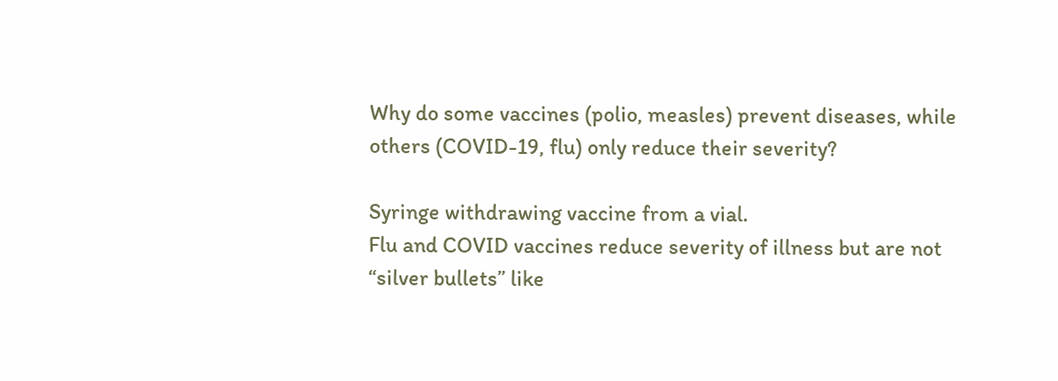Why do some vaccines (polio, measles) prevent diseases, while others (COVID-19, flu) only reduce their severity?

Syringe withdrawing vaccine from a vial.
Flu and COVID vaccines reduce severity of illness but are not “silver bullets” like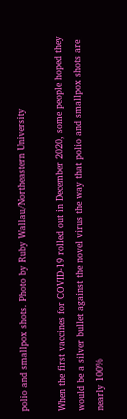polio and smallpox shots. Photo by Ruby Wallau/Northeastern University

When the first vaccines for COVID-19 rolled out in December 2020, some people hoped they would be a silver bullet against the novel virus the way that polio and smallpox shots are nearly 100%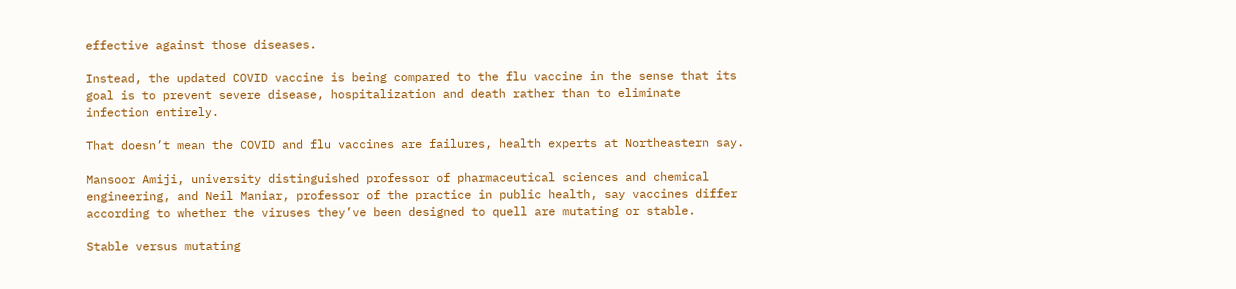effective against those diseases.

Instead, the updated COVID vaccine is being compared to the flu vaccine in the sense that its goal is to prevent severe disease, hospitalization and death rather than to eliminate infection entirely.

That doesn’t mean the COVID and flu vaccines are failures, health experts at Northeastern say.

Mansoor Amiji, university distinguished professor of pharmaceutical sciences and chemical engineering, and Neil Maniar, professor of the practice in public health, say vaccines differ according to whether the viruses they’ve been designed to quell are mutating or stable.

Stable versus mutating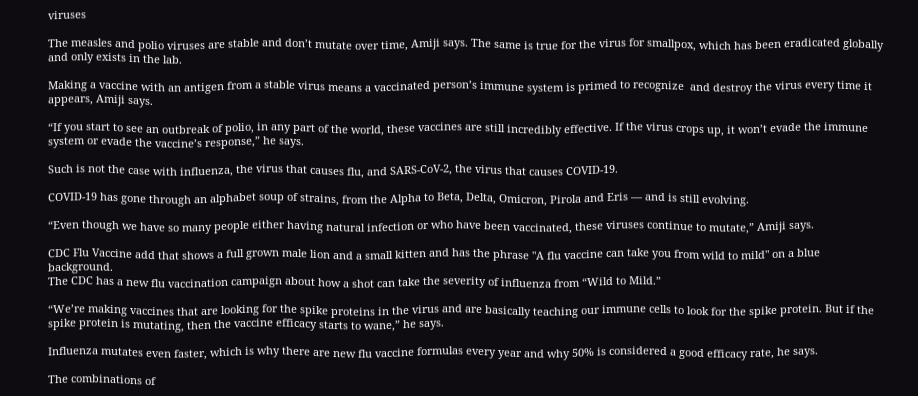viruses

The measles and polio viruses are stable and don’t mutate over time, Amiji says. The same is true for the virus for smallpox, which has been eradicated globally and only exists in the lab.

Making a vaccine with an antigen from a stable virus means a vaccinated person’s immune system is primed to recognize  and destroy the virus every time it appears, Amiji says.

“If you start to see an outbreak of polio, in any part of the world, these vaccines are still incredibly effective. If the virus crops up, it won’t evade the immune system or evade the vaccine’s response,” he says.

Such is not the case with influenza, the virus that causes flu, and SARS-CoV-2, the virus that causes COVID-19.

COVID-19 has gone through an alphabet soup of strains, from the Alpha to Beta, Delta, Omicron, Pirola and Eris — and is still evolving.

“Even though we have so many people either having natural infection or who have been vaccinated, these viruses continue to mutate,” Amiji says.

CDC Flu Vaccine add that shows a full grown male lion and a small kitten and has the phrase "A flu vaccine can take you from wild to mild" on a blue background.
The CDC has a new flu vaccination campaign about how a shot can take the severity of influenza from “Wild to Mild.”

“We’re making vaccines that are looking for the spike proteins in the virus and are basically teaching our immune cells to look for the spike protein. But if the spike protein is mutating, then the vaccine efficacy starts to wane,” he says.

Influenza mutates even faster, which is why there are new flu vaccine formulas every year and why 50% is considered a good efficacy rate, he says.

The combinations of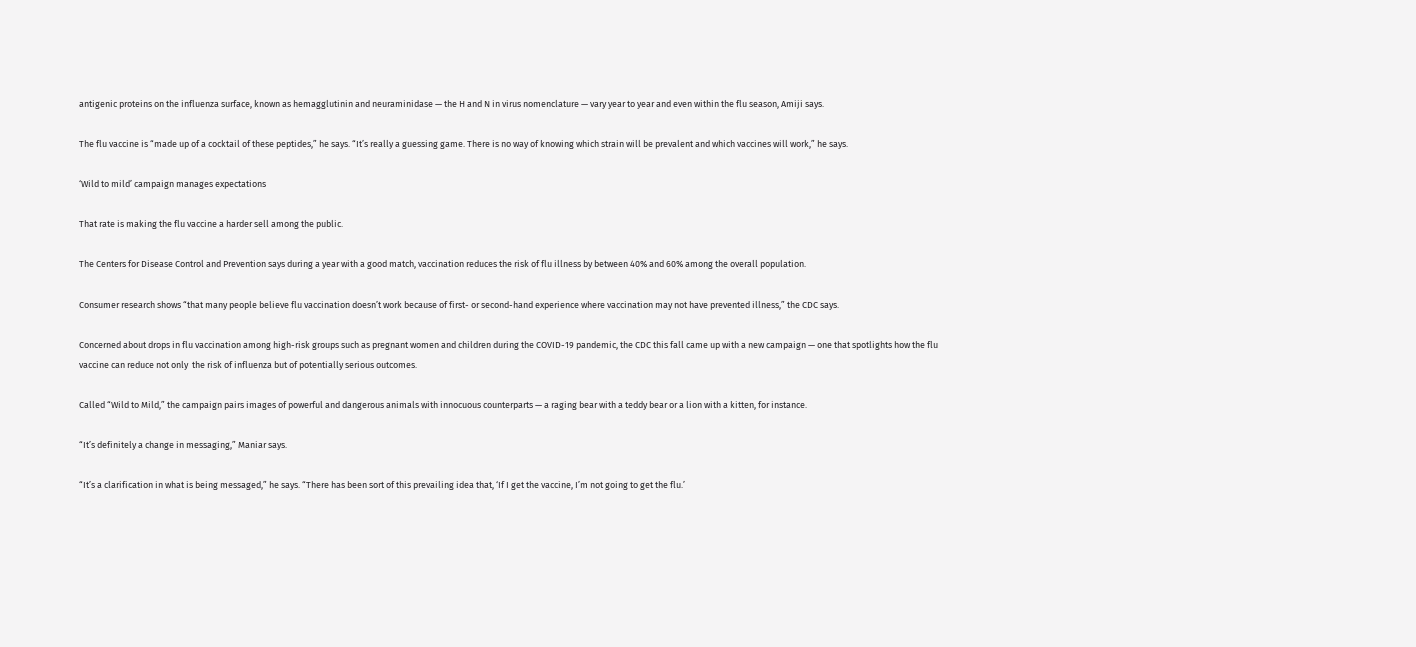antigenic proteins on the influenza surface, known as hemagglutinin and neuraminidase — the H and N in virus nomenclature — vary year to year and even within the flu season, Amiji says.

The flu vaccine is “made up of a cocktail of these peptides,” he says. “It’s really a guessing game. There is no way of knowing which strain will be prevalent and which vaccines will work,” he says.

‘Wild to mild’ campaign manages expectations

That rate is making the flu vaccine a harder sell among the public.

The Centers for Disease Control and Prevention says during a year with a good match, vaccination reduces the risk of flu illness by between 40% and 60% among the overall population.

Consumer research shows “that many people believe flu vaccination doesn’t work because of first- or second-hand experience where vaccination may not have prevented illness,” the CDC says.

Concerned about drops in flu vaccination among high-risk groups such as pregnant women and children during the COVID-19 pandemic, the CDC this fall came up with a new campaign — one that spotlights how the flu vaccine can reduce not only  the risk of influenza but of potentially serious outcomes.

Called “Wild to Mild,” the campaign pairs images of powerful and dangerous animals with innocuous counterparts — a raging bear with a teddy bear or a lion with a kitten, for instance.

“It’s definitely a change in messaging,” Maniar says.

“It’s a clarification in what is being messaged,” he says. “There has been sort of this prevailing idea that, ‘If I get the vaccine, I’m not going to get the flu.’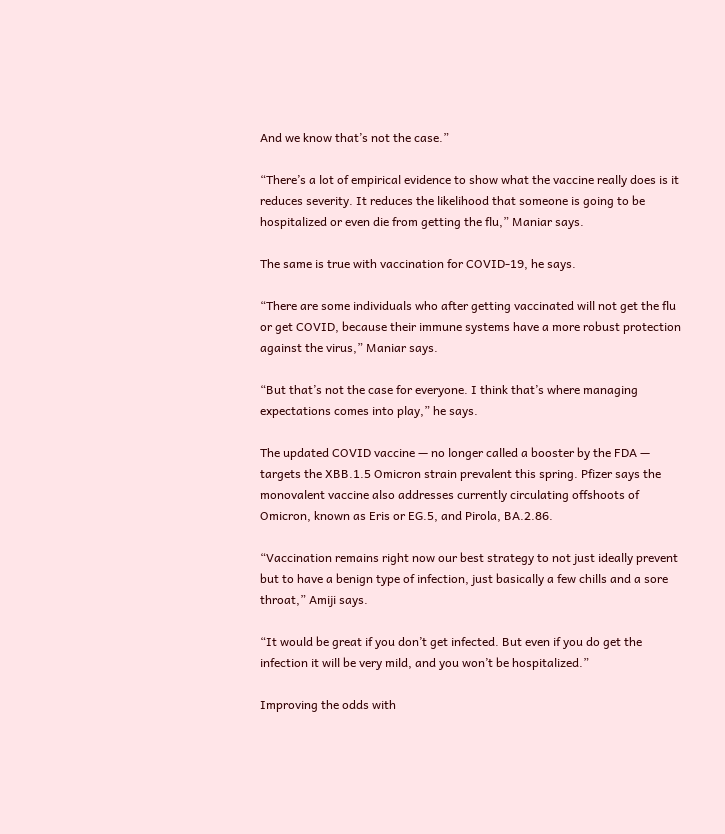And we know that’s not the case.”

“There’s a lot of empirical evidence to show what the vaccine really does is it reduces severity. It reduces the likelihood that someone is going to be hospitalized or even die from getting the flu,” Maniar says.

The same is true with vaccination for COVID-19, he says.

“There are some individuals who after getting vaccinated will not get the flu or get COVID, because their immune systems have a more robust protection against the virus,” Maniar says.

“But that’s not the case for everyone. I think that’s where managing expectations comes into play,” he says.

The updated COVID vaccine — no longer called a booster by the FDA — targets the XBB.1.5 Omicron strain prevalent this spring. Pfizer says the monovalent vaccine also addresses currently circulating offshoots of Omicron, known as Eris or EG.5, and Pirola, BA.2.86.

“Vaccination remains right now our best strategy to not just ideally prevent but to have a benign type of infection, just basically a few chills and a sore throat,” Amiji says.

“It would be great if you don’t get infected. But even if you do get the infection it will be very mild, and you won’t be hospitalized.”

Improving the odds with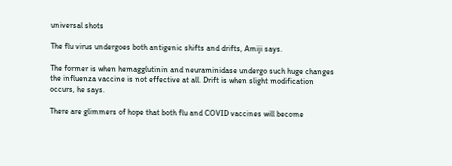universal shots

The flu virus undergoes both antigenic shifts and drifts, Amiji says.

The former is when hemagglutinin and neuraminidase undergo such huge changes the influenza vaccine is not effective at all. Drift is when slight modification occurs, he says.

There are glimmers of hope that both flu and COVID vaccines will become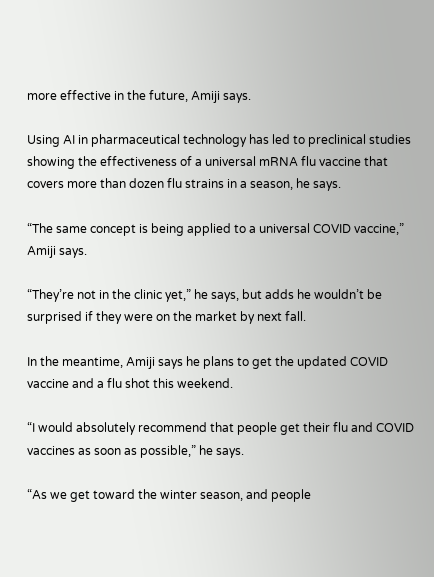more effective in the future, Amiji says.

Using AI in pharmaceutical technology has led to preclinical studies showing the effectiveness of a universal mRNA flu vaccine that covers more than dozen flu strains in a season, he says.

“The same concept is being applied to a universal COVID vaccine,” Amiji says.

“They’re not in the clinic yet,” he says, but adds he wouldn’t be surprised if they were on the market by next fall.

In the meantime, Amiji says he plans to get the updated COVID vaccine and a flu shot this weekend.

“I would absolutely recommend that people get their flu and COVID vaccines as soon as possible,” he says.

“As we get toward the winter season, and people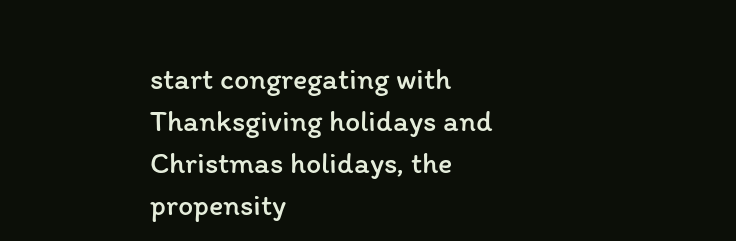start congregating with Thanksgiving holidays and Christmas holidays, the propensity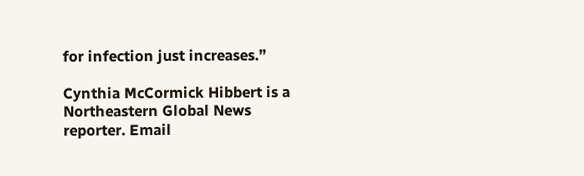for infection just increases.”

Cynthia McCormick Hibbert is a Northeastern Global News reporter. Email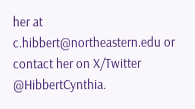her at c.hibbert@northeastern.edu or contact her on X/Twitter @HibbertCynthia.